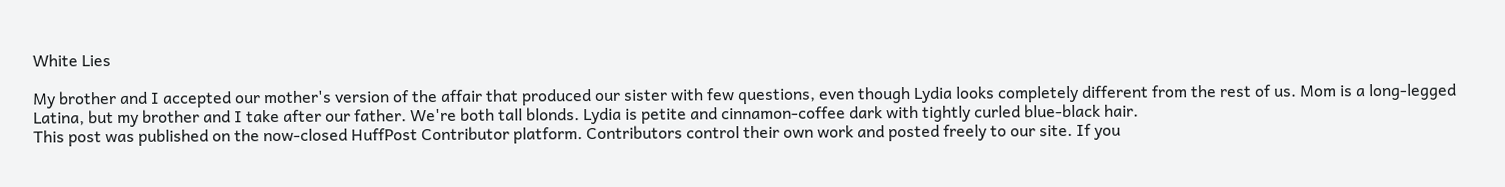White Lies

My brother and I accepted our mother's version of the affair that produced our sister with few questions, even though Lydia looks completely different from the rest of us. Mom is a long-legged Latina, but my brother and I take after our father. We're both tall blonds. Lydia is petite and cinnamon-coffee dark with tightly curled blue-black hair.
This post was published on the now-closed HuffPost Contributor platform. Contributors control their own work and posted freely to our site. If you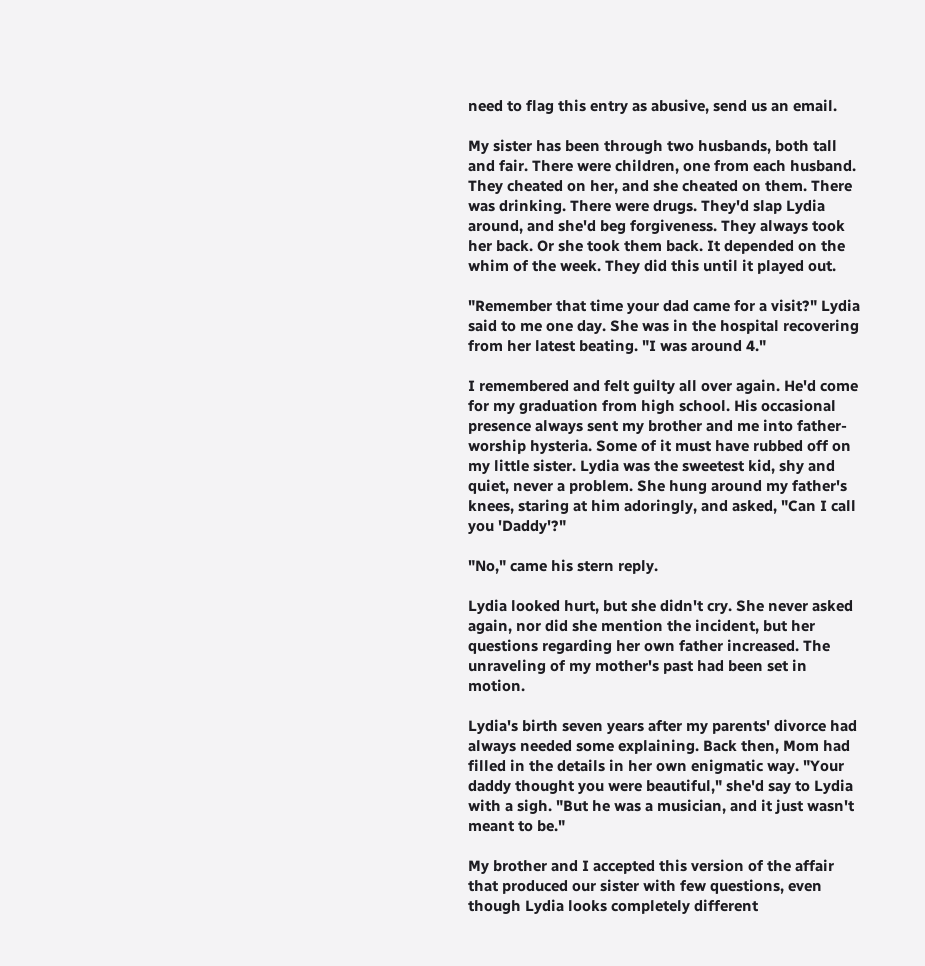need to flag this entry as abusive, send us an email.

My sister has been through two husbands, both tall and fair. There were children, one from each husband. They cheated on her, and she cheated on them. There was drinking. There were drugs. They'd slap Lydia around, and she'd beg forgiveness. They always took her back. Or she took them back. It depended on the whim of the week. They did this until it played out.

"Remember that time your dad came for a visit?" Lydia said to me one day. She was in the hospital recovering from her latest beating. "I was around 4."

I remembered and felt guilty all over again. He'd come for my graduation from high school. His occasional presence always sent my brother and me into father-worship hysteria. Some of it must have rubbed off on my little sister. Lydia was the sweetest kid, shy and quiet, never a problem. She hung around my father's knees, staring at him adoringly, and asked, "Can I call you 'Daddy'?"

"No," came his stern reply.

Lydia looked hurt, but she didn't cry. She never asked again, nor did she mention the incident, but her questions regarding her own father increased. The unraveling of my mother's past had been set in motion.

Lydia's birth seven years after my parents' divorce had always needed some explaining. Back then, Mom had filled in the details in her own enigmatic way. "Your daddy thought you were beautiful," she'd say to Lydia with a sigh. "But he was a musician, and it just wasn't meant to be."

My brother and I accepted this version of the affair that produced our sister with few questions, even though Lydia looks completely different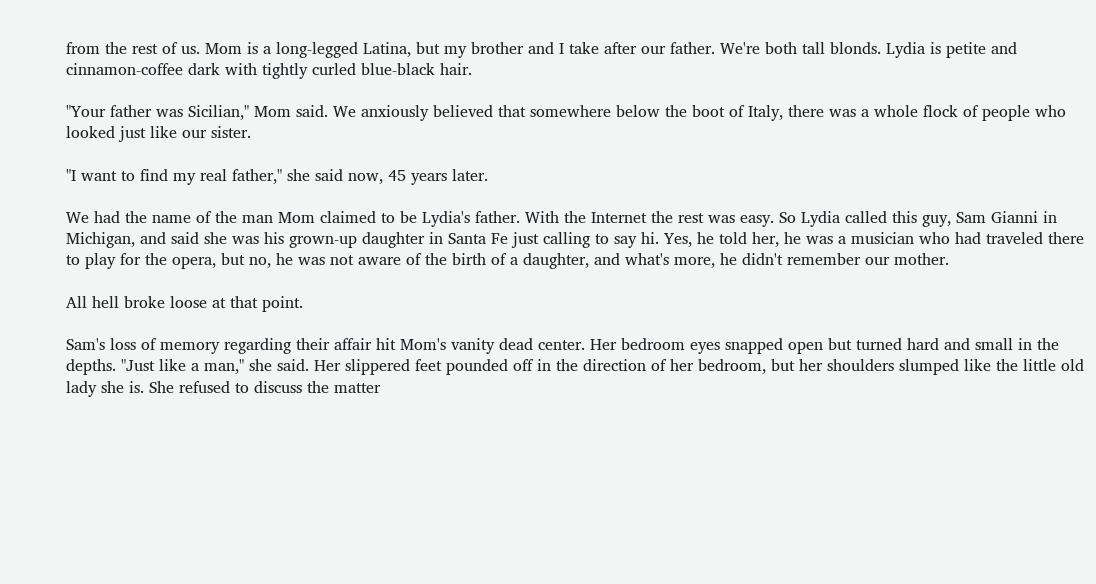from the rest of us. Mom is a long-legged Latina, but my brother and I take after our father. We're both tall blonds. Lydia is petite and cinnamon-coffee dark with tightly curled blue-black hair.

"Your father was Sicilian," Mom said. We anxiously believed that somewhere below the boot of Italy, there was a whole flock of people who looked just like our sister.

"I want to find my real father," she said now, 45 years later.

We had the name of the man Mom claimed to be Lydia's father. With the Internet the rest was easy. So Lydia called this guy, Sam Gianni in Michigan, and said she was his grown-up daughter in Santa Fe just calling to say hi. Yes, he told her, he was a musician who had traveled there to play for the opera, but no, he was not aware of the birth of a daughter, and what's more, he didn't remember our mother.

All hell broke loose at that point.

Sam's loss of memory regarding their affair hit Mom's vanity dead center. Her bedroom eyes snapped open but turned hard and small in the depths. "Just like a man," she said. Her slippered feet pounded off in the direction of her bedroom, but her shoulders slumped like the little old lady she is. She refused to discuss the matter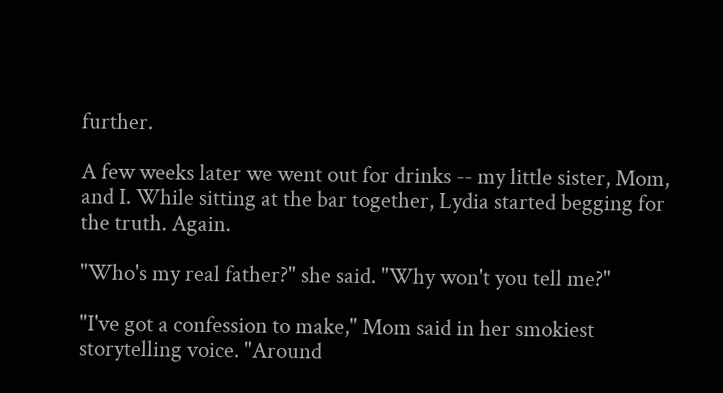further.

A few weeks later we went out for drinks -- my little sister, Mom, and I. While sitting at the bar together, Lydia started begging for the truth. Again.

"Who's my real father?" she said. "Why won't you tell me?"

"I've got a confession to make," Mom said in her smokiest storytelling voice. "Around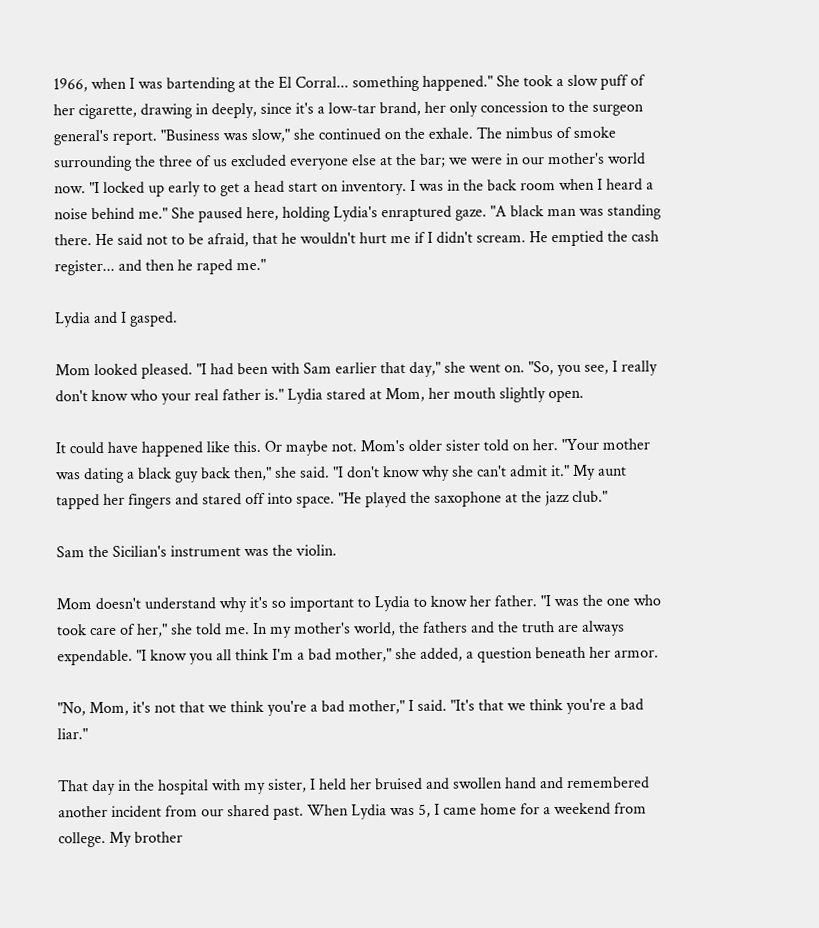1966, when I was bartending at the El Corral... something happened." She took a slow puff of her cigarette, drawing in deeply, since it's a low-tar brand, her only concession to the surgeon general's report. "Business was slow," she continued on the exhale. The nimbus of smoke surrounding the three of us excluded everyone else at the bar; we were in our mother's world now. "I locked up early to get a head start on inventory. I was in the back room when I heard a noise behind me." She paused here, holding Lydia's enraptured gaze. "A black man was standing there. He said not to be afraid, that he wouldn't hurt me if I didn't scream. He emptied the cash register... and then he raped me."

Lydia and I gasped.

Mom looked pleased. "I had been with Sam earlier that day," she went on. "So, you see, I really don't know who your real father is." Lydia stared at Mom, her mouth slightly open.

It could have happened like this. Or maybe not. Mom's older sister told on her. "Your mother was dating a black guy back then," she said. "I don't know why she can't admit it." My aunt tapped her fingers and stared off into space. "He played the saxophone at the jazz club."

Sam the Sicilian's instrument was the violin.

Mom doesn't understand why it's so important to Lydia to know her father. "I was the one who took care of her," she told me. In my mother's world, the fathers and the truth are always expendable. "I know you all think I'm a bad mother," she added, a question beneath her armor.

"No, Mom, it's not that we think you're a bad mother," I said. "It's that we think you're a bad liar."

That day in the hospital with my sister, I held her bruised and swollen hand and remembered another incident from our shared past. When Lydia was 5, I came home for a weekend from college. My brother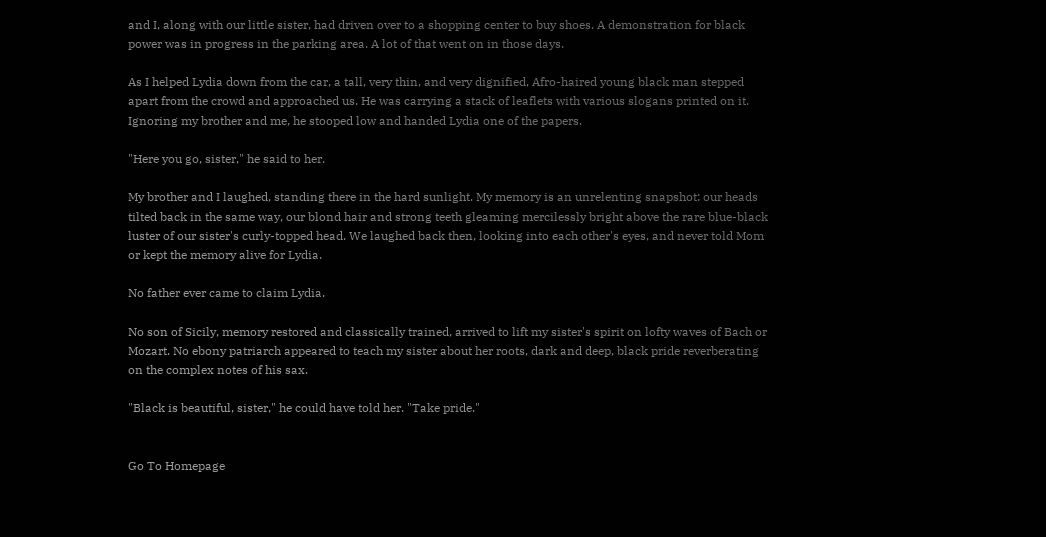and I, along with our little sister, had driven over to a shopping center to buy shoes. A demonstration for black power was in progress in the parking area. A lot of that went on in those days.

As I helped Lydia down from the car, a tall, very thin, and very dignified, Afro-haired young black man stepped apart from the crowd and approached us. He was carrying a stack of leaflets with various slogans printed on it. Ignoring my brother and me, he stooped low and handed Lydia one of the papers.

"Here you go, sister," he said to her.

My brother and I laughed, standing there in the hard sunlight. My memory is an unrelenting snapshot: our heads tilted back in the same way, our blond hair and strong teeth gleaming mercilessly bright above the rare blue-black luster of our sister's curly-topped head. We laughed back then, looking into each other's eyes, and never told Mom or kept the memory alive for Lydia.

No father ever came to claim Lydia.

No son of Sicily, memory restored and classically trained, arrived to lift my sister's spirit on lofty waves of Bach or Mozart. No ebony patriarch appeared to teach my sister about her roots, dark and deep, black pride reverberating on the complex notes of his sax.

"Black is beautiful, sister," he could have told her. "Take pride."


Go To Homepage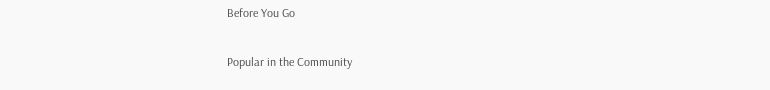Before You Go

Popular in the Community